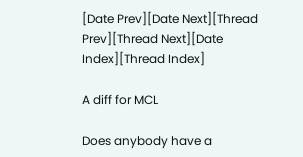[Date Prev][Date Next][Thread Prev][Thread Next][Date Index][Thread Index]

A diff for MCL

Does anybody have a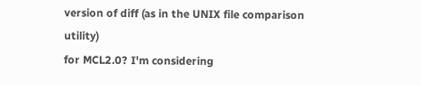version of diff (as in the UNIX file comparison utility)
for MCL2.0? I'm considering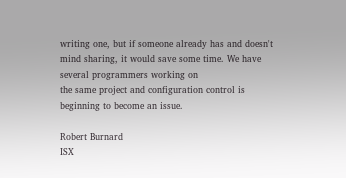writing one, but if someone already has and doesn't
mind sharing, it would save some time. We have several programmers working on
the same project and configuration control is beginning to become an issue.

Robert Burnard
ISX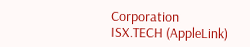Corporation
ISX.TECH (AppleLink)